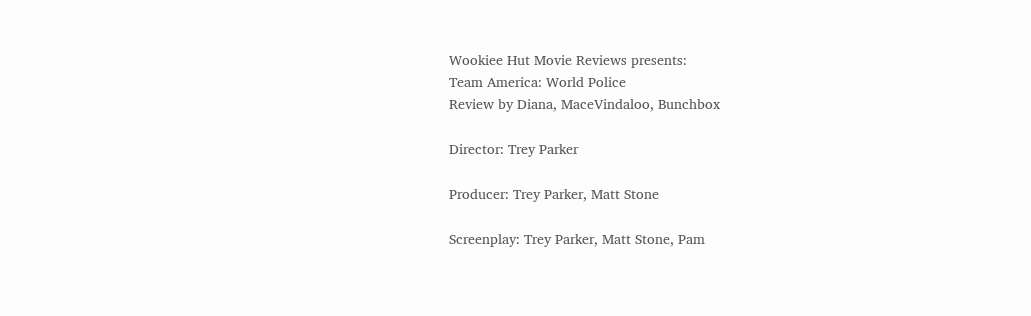Wookiee Hut Movie Reviews presents:
Team America: World Police
Review by Diana, MaceVindaloo, Bunchbox

Director: Trey Parker

Producer: Trey Parker, Matt Stone

Screenplay: Trey Parker, Matt Stone, Pam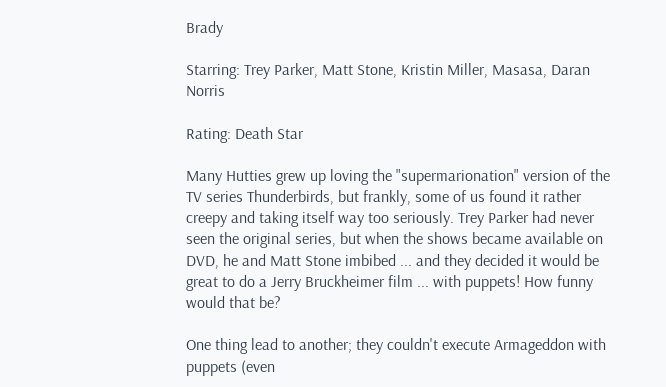Brady

Starring: Trey Parker, Matt Stone, Kristin Miller, Masasa, Daran Norris

Rating: Death Star

Many Hutties grew up loving the "supermarionation" version of the TV series Thunderbirds, but frankly, some of us found it rather creepy and taking itself way too seriously. Trey Parker had never seen the original series, but when the shows became available on DVD, he and Matt Stone imbibed ... and they decided it would be great to do a Jerry Bruckheimer film ... with puppets! How funny would that be?

One thing lead to another; they couldn't execute Armageddon with puppets (even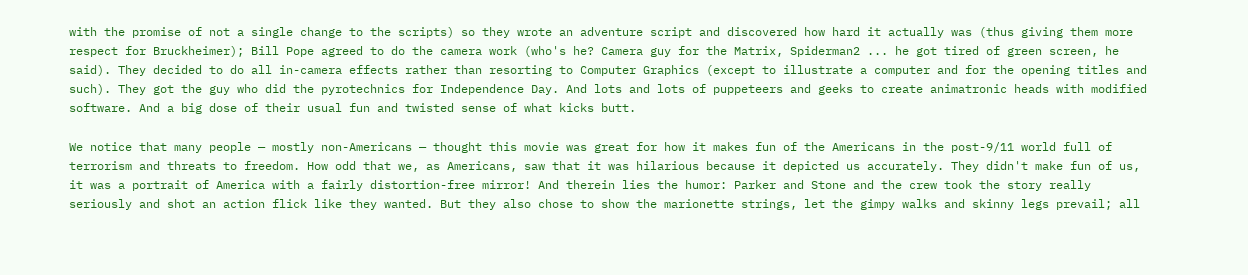with the promise of not a single change to the scripts) so they wrote an adventure script and discovered how hard it actually was (thus giving them more respect for Bruckheimer); Bill Pope agreed to do the camera work (who's he? Camera guy for the Matrix, Spiderman2 ... he got tired of green screen, he said). They decided to do all in-camera effects rather than resorting to Computer Graphics (except to illustrate a computer and for the opening titles and such). They got the guy who did the pyrotechnics for Independence Day. And lots and lots of puppeteers and geeks to create animatronic heads with modified software. And a big dose of their usual fun and twisted sense of what kicks butt.

We notice that many people — mostly non-Americans — thought this movie was great for how it makes fun of the Americans in the post-9/11 world full of terrorism and threats to freedom. How odd that we, as Americans, saw that it was hilarious because it depicted us accurately. They didn't make fun of us, it was a portrait of America with a fairly distortion-free mirror! And therein lies the humor: Parker and Stone and the crew took the story really seriously and shot an action flick like they wanted. But they also chose to show the marionette strings, let the gimpy walks and skinny legs prevail; all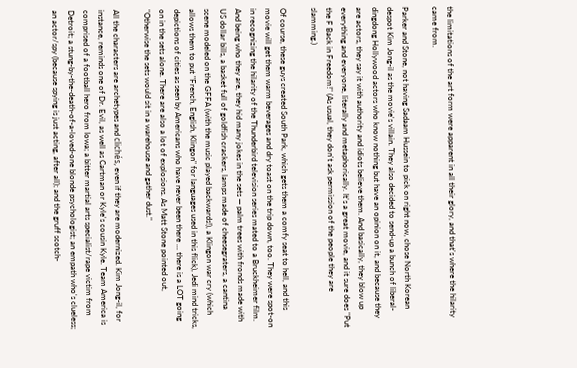the limitations of the art form were apparent in all their glory, and that's where the hilarity came from.

Parker and Stone, not having Sadaam Hussein to pick on right now, chose North Korean despot Kim Jong-il as the movie's villain. They also decided to send-up a bunch of liberal-dingdong Hollywood actors who know nothing but have an opinion on it, and because they are actors, they say it with authority and idiots believe them. And basically, they blow up everything and everyone, literally and metaphorically. It's a great movie, and it sure does "Put the F Back in Freedom!" (As usual, they don't ask permission of the people they are slamming.)

Of course, these guys created South Park, which gets them a comfy seat to hell, and this movie will get them warm beverages and dry toast on the trip down, too. They were spot-on in recognizing the hilarity of the Thunderbird television series mated to a Bruckheimer film. And being who they are, they hid many jokes in the sets — palm trees with fronds made with US dollar bills, a basket full of goldfish crackers, lamps made of cheesegraters, a cantina scene modeled on the GFFA (with the music played backwards!), a Klingon war cry (which allows them to put "French, English, Klingon" for languages used in this flick), Jedi mind tricks, depictions of cities as seen by Americans who have never been there ... there is a LOT going on in the sets alone. There are also a lot of explosions. As Matt Stone pointed out, "Otherwise the sets would sit in a warehouse and gather dust."

All the characters are archetypes and clichés, even if they are modernized. Kim Jong-il, for instance, reminds one of Dr. Evil, as well as Cartman or Kyle's cousin Kyle. Team America is comprised of a football hero from Iowa; a bitter martial arts specialist/rape victim from Detroit; a stung-by-the-death-of-a-loved-one blonde psychologist; an empath who's clueless; an actor/spy (because spying is just acting, after all); and the gruff scotch-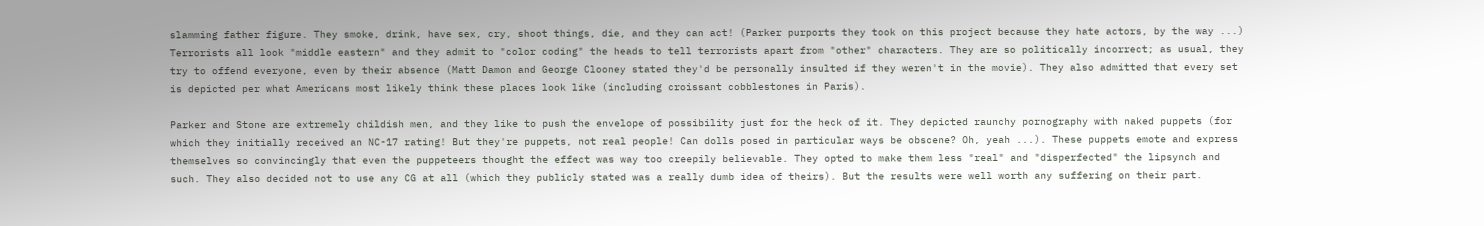slamming father figure. They smoke, drink, have sex, cry, shoot things, die, and they can act! (Parker purports they took on this project because they hate actors, by the way ...) Terrorists all look "middle eastern" and they admit to "color coding" the heads to tell terrorists apart from "other" characters. They are so politically incorrect; as usual, they try to offend everyone, even by their absence (Matt Damon and George Clooney stated they'd be personally insulted if they weren't in the movie). They also admitted that every set is depicted per what Americans most likely think these places look like (including croissant cobblestones in Paris).

Parker and Stone are extremely childish men, and they like to push the envelope of possibility just for the heck of it. They depicted raunchy pornography with naked puppets (for which they initially received an NC-17 rating! But they're puppets, not real people! Can dolls posed in particular ways be obscene? Oh, yeah ...). These puppets emote and express themselves so convincingly that even the puppeteers thought the effect was way too creepily believable. They opted to make them less "real" and "disperfected" the lipsynch and such. They also decided not to use any CG at all (which they publicly stated was a really dumb idea of theirs). But the results were well worth any suffering on their part.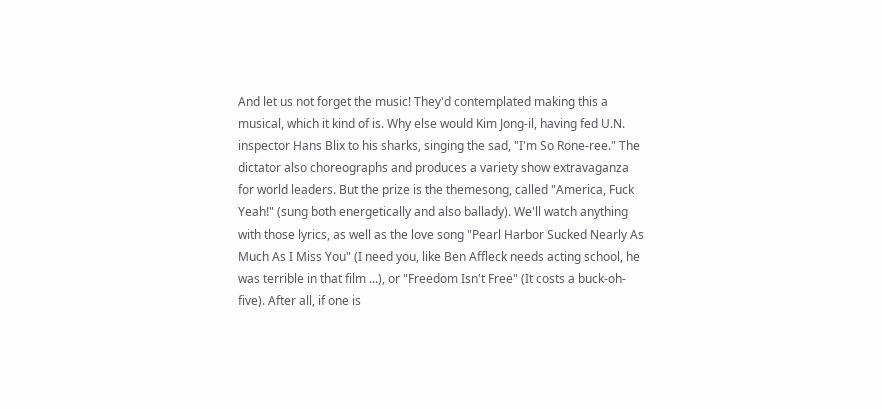And let us not forget the music! They'd contemplated making this a musical, which it kind of is. Why else would Kim Jong-il, having fed U.N. inspector Hans Blix to his sharks, singing the sad, "I'm So Rone-ree." The dictator also choreographs and produces a variety show extravaganza for world leaders. But the prize is the themesong, called "America, Fuck Yeah!" (sung both energetically and also ballady). We'll watch anything with those lyrics, as well as the love song "Pearl Harbor Sucked Nearly As Much As I Miss You" (I need you, like Ben Affleck needs acting school, he was terrible in that film ...), or "Freedom Isn't Free" (It costs a buck-oh-five). After all, if one is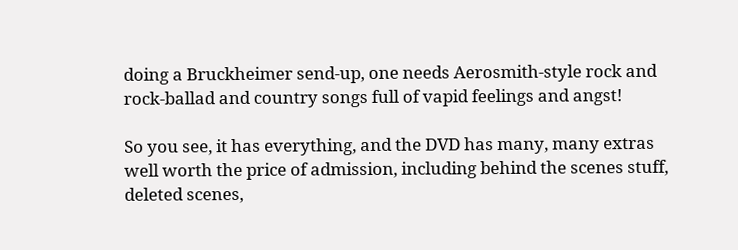doing a Bruckheimer send-up, one needs Aerosmith-style rock and rock-ballad and country songs full of vapid feelings and angst!

So you see, it has everything, and the DVD has many, many extras well worth the price of admission, including behind the scenes stuff, deleted scenes,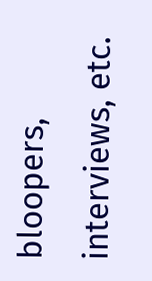bloopers, interviews, etc.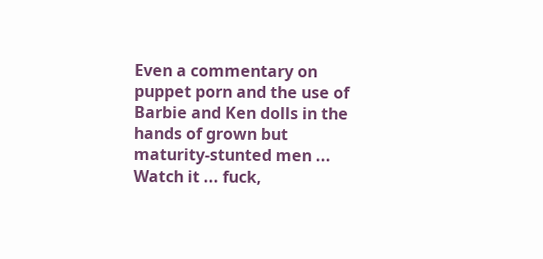Even a commentary on puppet porn and the use of Barbie and Ken dolls in the hands of grown but maturity-stunted men ... Watch it ... fuck,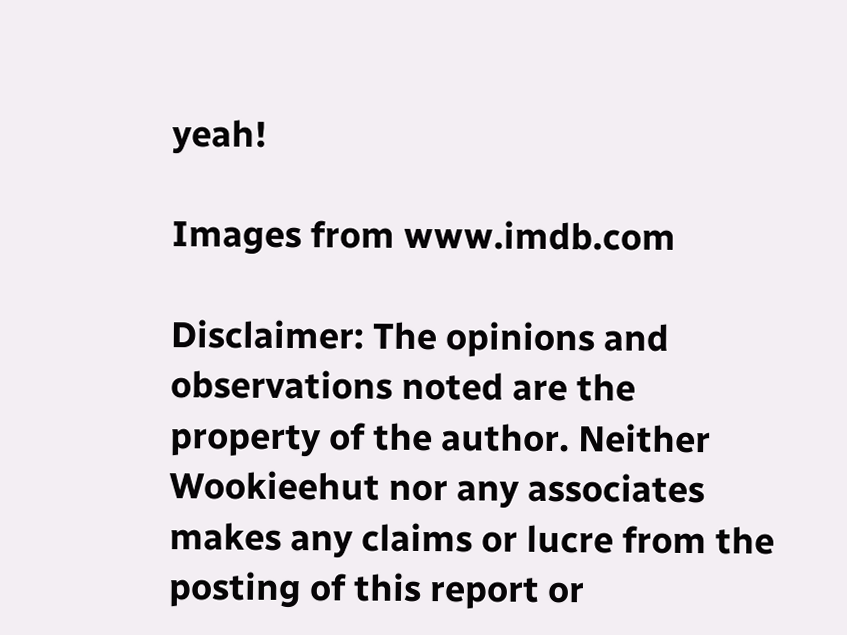yeah!

Images from www.imdb.com

Disclaimer: The opinions and observations noted are the property of the author. Neither Wookieehut nor any associates makes any claims or lucre from the posting of this report or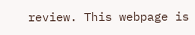review. This webpage is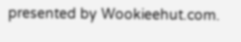presented by Wookieehut.com.